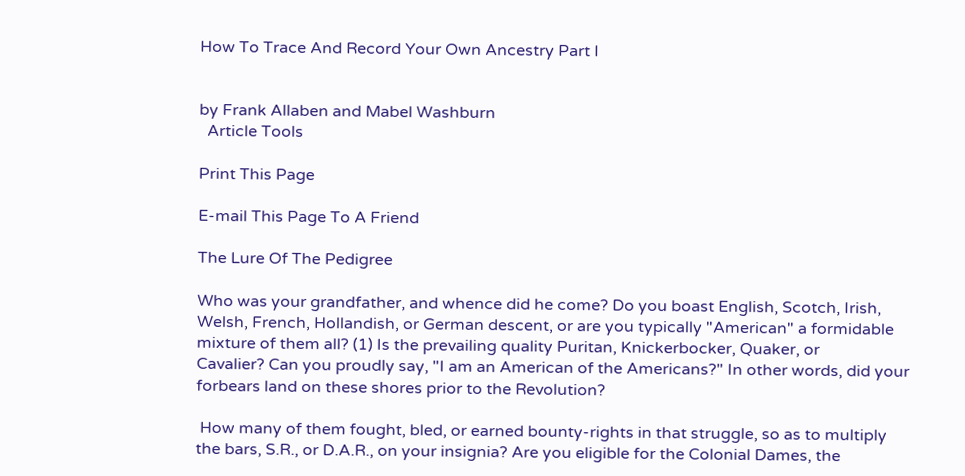How To Trace And Record Your Own Ancestry Part I


by Frank Allaben and Mabel Washburn
  Article Tools

Print This Page

E-mail This Page To A Friend

The Lure Of The Pedigree

Who was your grandfather, and whence did he come? Do you boast English, Scotch, Irish,
Welsh, French, Hollandish, or German descent, or are you typically "American" a formidable
mixture of them all? (1) Is the prevailing quality Puritan, Knickerbocker, Quaker, or
Cavalier? Can you proudly say, "I am an American of the Americans?" In other words, did your forbears land on these shores prior to the Revolution?

 How many of them fought, bled, or earned bounty-rights in that struggle, so as to multiply the bars, S.R., or D.A.R., on your insignia? Are you eligible for the Colonial Dames, the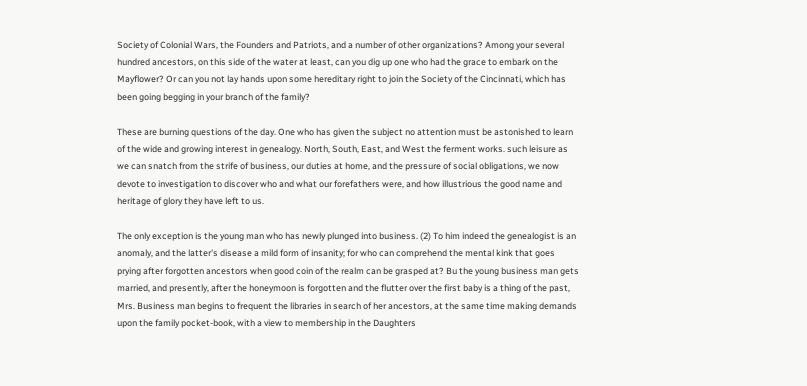Society of Colonial Wars, the Founders and Patriots, and a number of other organizations? Among your several hundred ancestors, on this side of the water at least, can you dig up one who had the grace to embark on the Mayflower? Or can you not lay hands upon some hereditary right to join the Society of the Cincinnati, which has been going begging in your branch of the family?

These are burning questions of the day. One who has given the subject no attention must be astonished to learn of the wide and growing interest in genealogy. North, South, East, and West the ferment works. such leisure as we can snatch from the strife of business, our duties at home, and the pressure of social obligations, we now devote to investigation to discover who and what our forefathers were, and how illustrious the good name and heritage of glory they have left to us.

The only exception is the young man who has newly plunged into business. (2) To him indeed the genealogist is an anomaly, and the latter's disease a mild form of insanity; for who can comprehend the mental kink that goes prying after forgotten ancestors when good coin of the realm can be grasped at? Bu the young business man gets married, and presently, after the honeymoon is forgotten and the flutter over the first baby is a thing of the past, Mrs. Business man begins to frequent the libraries in search of her ancestors, at the same time making demands upon the family pocket-book, with a view to membership in the Daughters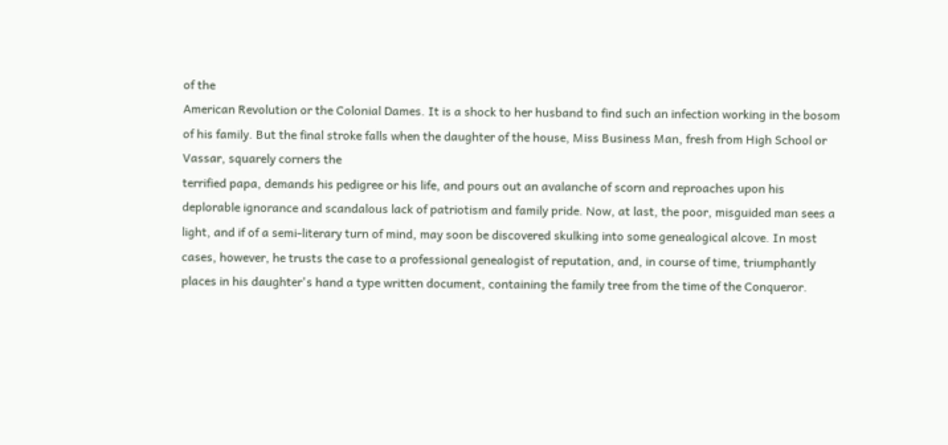of the
American Revolution or the Colonial Dames. It is a shock to her husband to find such an infection working in the bosom of his family. But the final stroke falls when the daughter of the house, Miss Business Man, fresh from High School or Vassar, squarely corners the
terrified papa, demands his pedigree or his life, and pours out an avalanche of scorn and reproaches upon his deplorable ignorance and scandalous lack of patriotism and family pride. Now, at last, the poor, misguided man sees a light, and if of a semi-literary turn of mind, may soon be discovered skulking into some genealogical alcove. In most cases, however, he trusts the case to a professional genealogist of reputation, and, in course of time, triumphantly places in his daughter's hand a type written document, containing the family tree from the time of the Conqueror.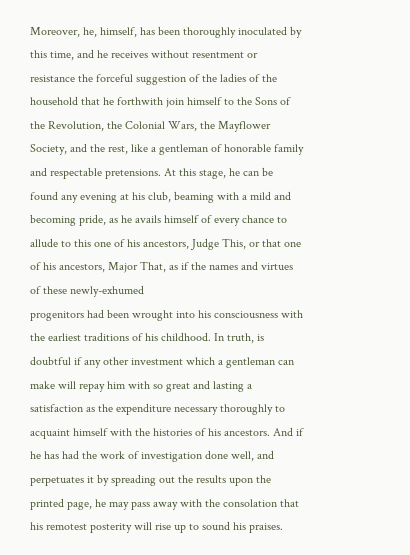Moreover, he, himself, has been thoroughly inoculated by this time, and he receives without resentment or resistance the forceful suggestion of the ladies of the household that he forthwith join himself to the Sons of the Revolution, the Colonial Wars, the Mayflower Society, and the rest, like a gentleman of honorable family and respectable pretensions. At this stage, he can be found any evening at his club, beaming with a mild and becoming pride, as he avails himself of every chance to allude to this one of his ancestors, Judge This, or that one of his ancestors, Major That, as if the names and virtues of these newly-exhumed
progenitors had been wrought into his consciousness with the earliest traditions of his childhood. In truth, is doubtful if any other investment which a gentleman can make will repay him with so great and lasting a satisfaction as the expenditure necessary thoroughly to acquaint himself with the histories of his ancestors. And if he has had the work of investigation done well, and perpetuates it by spreading out the results upon the printed page, he may pass away with the consolation that his remotest posterity will rise up to sound his praises.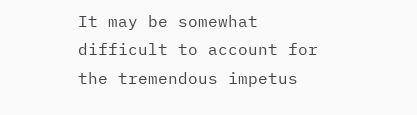It may be somewhat difficult to account for the tremendous impetus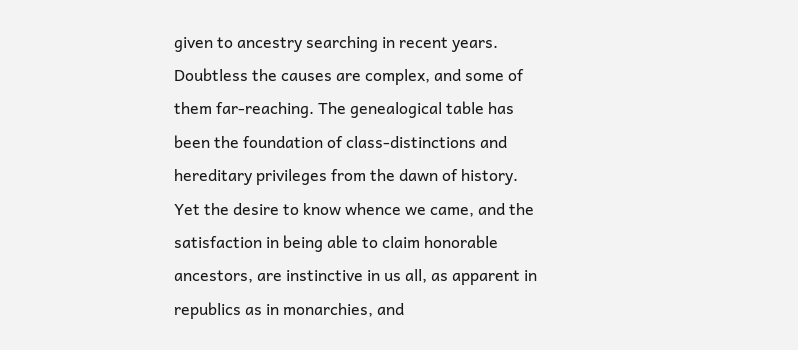given to ancestry searching in recent years. Doubtless the causes are complex, and some of them far-reaching. The genealogical table has been the foundation of class-distinctions and hereditary privileges from the dawn of history. Yet the desire to know whence we came, and the satisfaction in being able to claim honorable ancestors, are instinctive in us all, as apparent in republics as in monarchies, and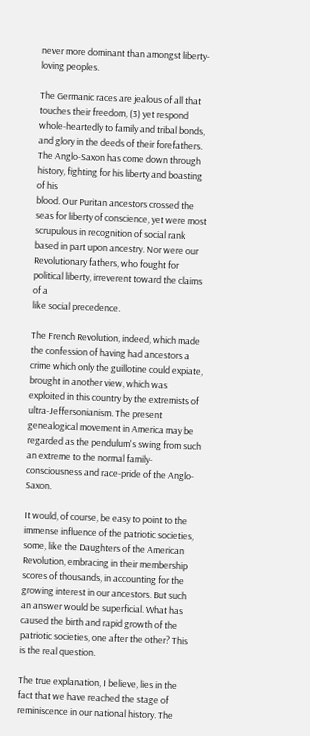never more dominant than amongst liberty-loving peoples.

The Germanic races are jealous of all that touches their freedom, (3) yet respond whole-heartedly to family and tribal bonds, and glory in the deeds of their forefathers. The Anglo-Saxon has come down through history, fighting for his liberty and boasting of his
blood. Our Puritan ancestors crossed the seas for liberty of conscience, yet were most scrupulous in recognition of social rank based in part upon ancestry. Nor were our Revolutionary fathers, who fought for political liberty, irreverent toward the claims of a
like social precedence.

The French Revolution, indeed, which made the confession of having had ancestors a crime which only the guillotine could expiate, brought in another view, which was exploited in this country by the extremists of ultra-Jeffersonianism. The present genealogical movement in America may be regarded as the pendulum's swing from such an extreme to the normal family-consciousness and race-pride of the Anglo-Saxon.

It would, of course, be easy to point to the immense influence of the patriotic societies, some, like the Daughters of the American Revolution, embracing in their membership scores of thousands, in accounting for the growing interest in our ancestors. But such an answer would be superficial. What has caused the birth and rapid growth of the patriotic societies, one after the other? This is the real question.

The true explanation, I believe, lies in the fact that we have reached the stage of reminiscence in our national history. The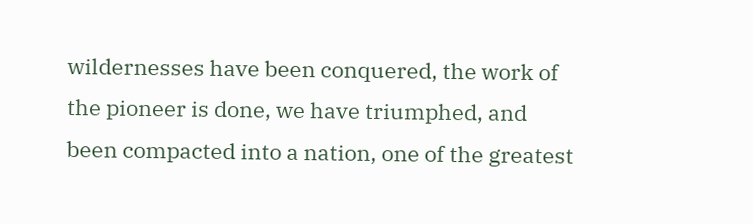wildernesses have been conquered, the work of the pioneer is done, we have triumphed, and been compacted into a nation, one of the greatest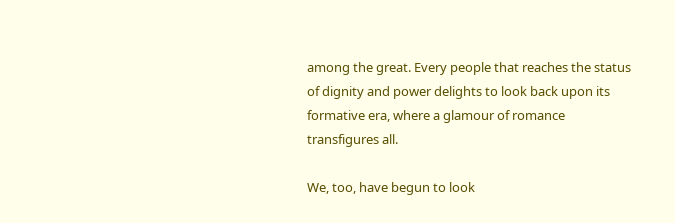among the great. Every people that reaches the status of dignity and power delights to look back upon its formative era, where a glamour of romance transfigures all.

We, too, have begun to look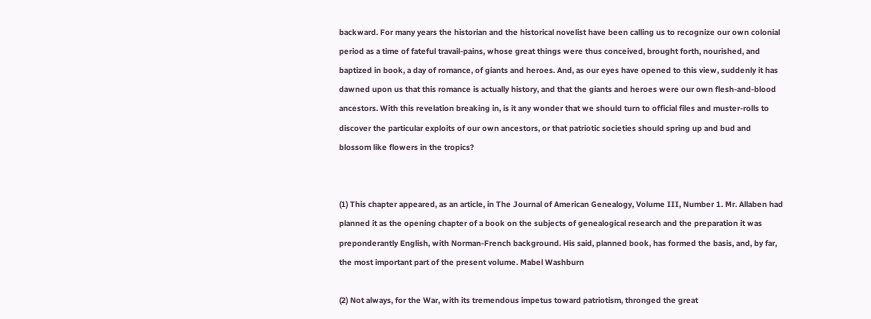backward. For many years the historian and the historical novelist have been calling us to recognize our own colonial period as a time of fateful travail-pains, whose great things were thus conceived, brought forth, nourished, and baptized in book, a day of romance, of giants and heroes. And, as our eyes have opened to this view, suddenly it has dawned upon us that this romance is actually history, and that the giants and heroes were our own flesh-and-blood ancestors. With this revelation breaking in, is it any wonder that we should turn to official files and muster-rolls to discover the particular exploits of our own ancestors, or that patriotic societies should spring up and bud and blossom like flowers in the tropics?


(1) This chapter appeared, as an article, in The Journal of American Genealogy, Volume III, Number 1. Mr. Allaben had planned it as the opening chapter of a book on the subjects of genealogical research and the preparation it was preponderantly English, with Norman-French background. His said, planned book, has formed the basis, and, by far, the most important part of the present volume. Mabel Washburn

(2) Not always, for the War, with its tremendous impetus toward patriotism, thronged the great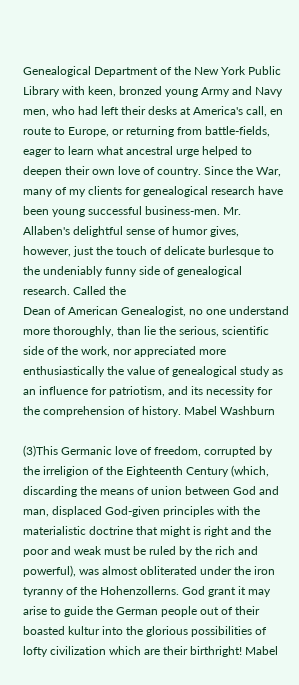Genealogical Department of the New York Public Library with keen, bronzed young Army and Navy men, who had left their desks at America's call, en route to Europe, or returning from battle-fields, eager to learn what ancestral urge helped to deepen their own love of country. Since the War, many of my clients for genealogical research have been young successful business-men. Mr. Allaben's delightful sense of humor gives, however, just the touch of delicate burlesque to the undeniably funny side of genealogical research. Called the
Dean of American Genealogist, no one understand more thoroughly, than lie the serious, scientific side of the work, nor appreciated more enthusiastically the value of genealogical study as an influence for patriotism, and its necessity for the comprehension of history. Mabel Washburn

(3)This Germanic love of freedom, corrupted by the irreligion of the Eighteenth Century (which, discarding the means of union between God and man, displaced God-given principles with the materialistic doctrine that might is right and the poor and weak must be ruled by the rich and powerful), was almost obliterated under the iron tyranny of the Hohenzollerns. God grant it may arise to guide the German people out of their boasted kultur into the glorious possibilities of lofty civilization which are their birthright! Mabel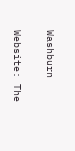Washburn


Website: The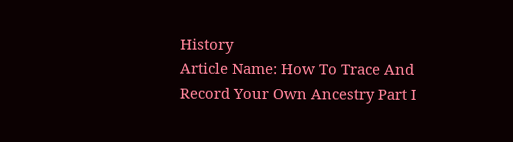History
Article Name: How To Trace And Record Your Own Ancestry Part I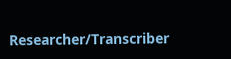Researcher/Transcriber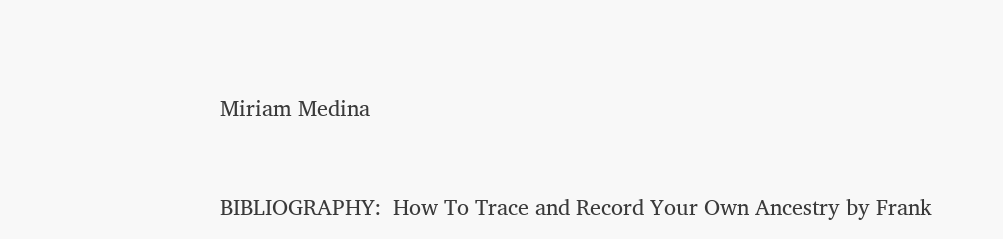Miriam Medina


BIBLIOGRAPHY:  How To Trace and Record Your Own Ancestry by Frank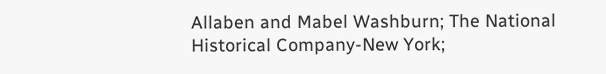Allaben and Mabel Washburn; The National Historical Company-New York;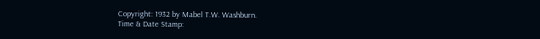Copyright: 1932 by Mabel T.W. Washburn.
Time & Date Stamp: